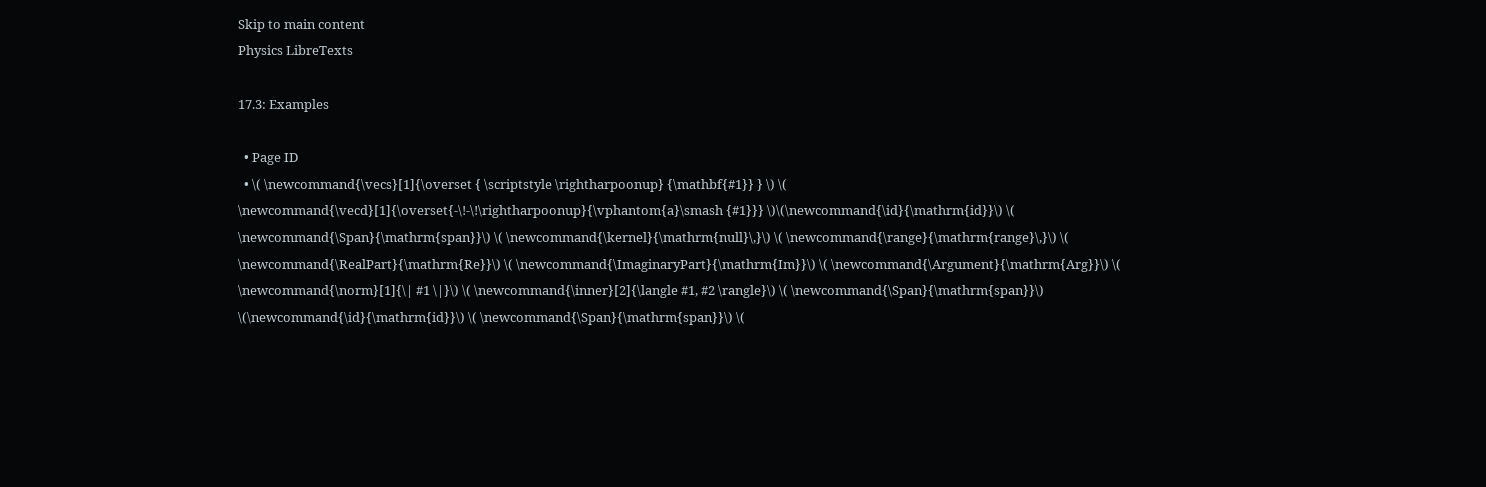Skip to main content
Physics LibreTexts

17.3: Examples

  • Page ID
  • \( \newcommand{\vecs}[1]{\overset { \scriptstyle \rightharpoonup} {\mathbf{#1}} } \) \( \newcommand{\vecd}[1]{\overset{-\!-\!\rightharpoonup}{\vphantom{a}\smash {#1}}} \)\(\newcommand{\id}{\mathrm{id}}\) \( \newcommand{\Span}{\mathrm{span}}\) \( \newcommand{\kernel}{\mathrm{null}\,}\) \( \newcommand{\range}{\mathrm{range}\,}\) \( \newcommand{\RealPart}{\mathrm{Re}}\) \( \newcommand{\ImaginaryPart}{\mathrm{Im}}\) \( \newcommand{\Argument}{\mathrm{Arg}}\) \( \newcommand{\norm}[1]{\| #1 \|}\) \( \newcommand{\inner}[2]{\langle #1, #2 \rangle}\) \( \newcommand{\Span}{\mathrm{span}}\) \(\newcommand{\id}{\mathrm{id}}\) \( \newcommand{\Span}{\mathrm{span}}\) \(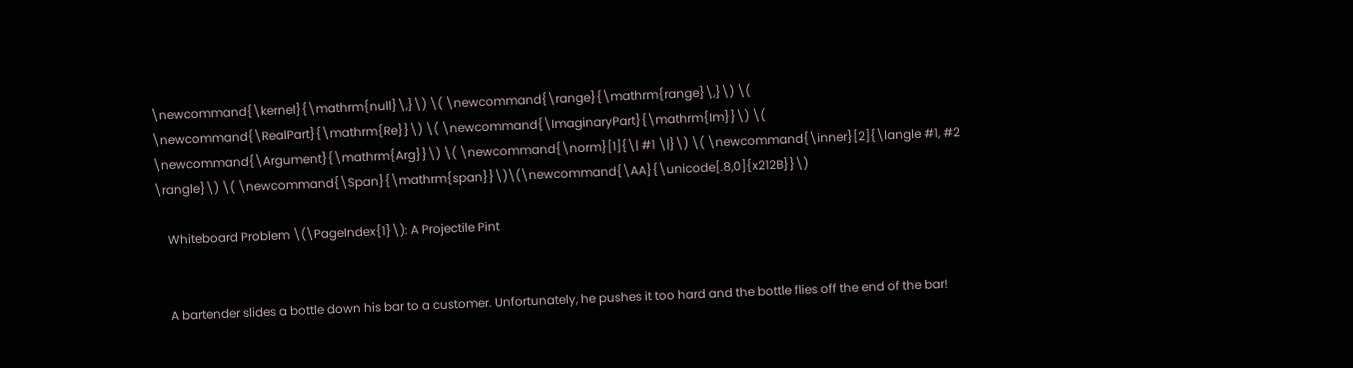\newcommand{\kernel}{\mathrm{null}\,}\) \( \newcommand{\range}{\mathrm{range}\,}\) \( \newcommand{\RealPart}{\mathrm{Re}}\) \( \newcommand{\ImaginaryPart}{\mathrm{Im}}\) \( \newcommand{\Argument}{\mathrm{Arg}}\) \( \newcommand{\norm}[1]{\| #1 \|}\) \( \newcommand{\inner}[2]{\langle #1, #2 \rangle}\) \( \newcommand{\Span}{\mathrm{span}}\)\(\newcommand{\AA}{\unicode[.8,0]{x212B}}\)

    Whiteboard Problem \(\PageIndex{1}\): A Projectile Pint


    A bartender slides a bottle down his bar to a customer. Unfortunately, he pushes it too hard and the bottle flies off the end of the bar!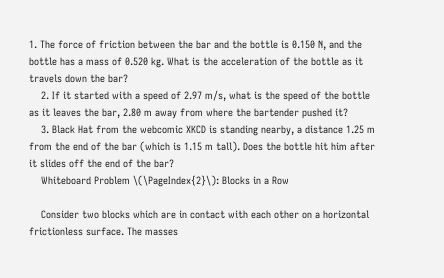1. The force of friction between the bar and the bottle is 0.150 N, and the bottle has a mass of 0.520 kg. What is the acceleration of the bottle as it travels down the bar?
    2. If it started with a speed of 2.97 m/s, what is the speed of the bottle as it leaves the bar, 2.80 m away from where the bartender pushed it?
    3. Black Hat from the webcomic XKCD is standing nearby, a distance 1.25 m from the end of the bar (which is 1.15 m tall). Does the bottle hit him after it slides off the end of the bar?
    Whiteboard Problem \(\PageIndex{2}\): Blocks in a Row

    Consider two blocks which are in contact with each other on a horizontal frictionless surface. The masses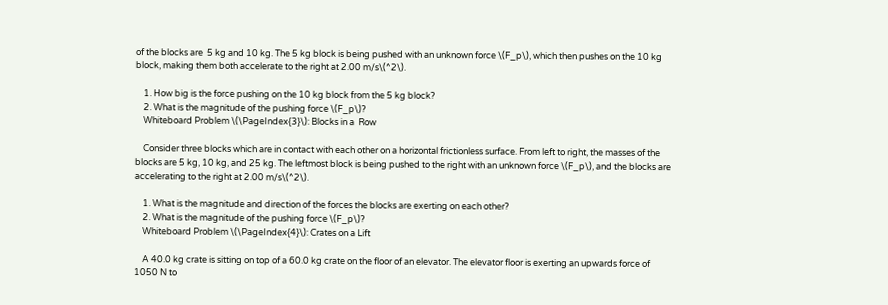of the blocks are  5 kg and 10 kg. The 5 kg block is being pushed with an unknown force \(F_p\), which then pushes on the 10 kg block, making them both accelerate to the right at 2.00 m/s\(^2\).

    1. How big is the force pushing on the 10 kg block from the 5 kg block?
    2. What is the magnitude of the pushing force \(F_p\)?
    Whiteboard Problem \(\PageIndex{3}\): Blocks in a  Row

    Consider three blocks which are in contact with each other on a horizontal frictionless surface. From left to right, the masses of the blocks are 5 kg, 10 kg, and 25 kg. The leftmost block is being pushed to the right with an unknown force \(F_p\), and the blocks are accelerating to the right at 2.00 m/s\(^2\).

    1. What is the magnitude and direction of the forces the blocks are exerting on each other?
    2. What is the magnitude of the pushing force \(F_p\)?
    Whiteboard Problem \(\PageIndex{4}\): Crates on a Lift

    A 40.0 kg crate is sitting on top of a 60.0 kg crate on the floor of an elevator. The elevator floor is exerting an upwards force of 1050 N to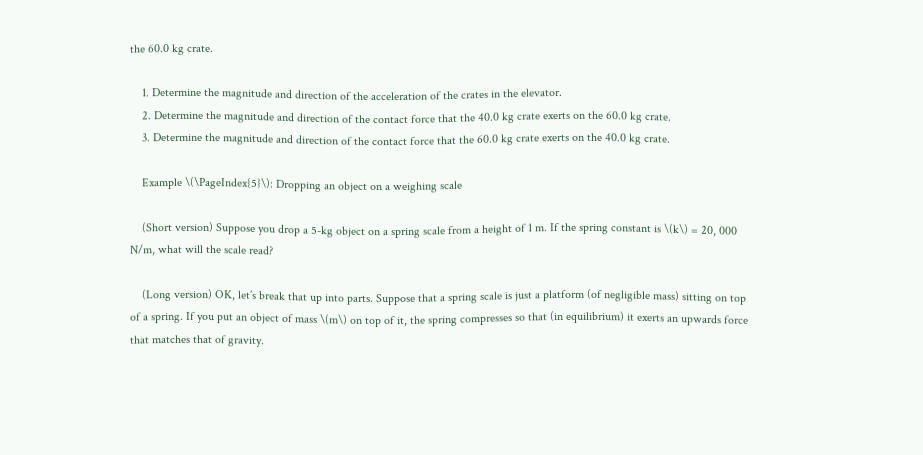the 60.0 kg crate.

    1. Determine the magnitude and direction of the acceleration of the crates in the elevator.
    2. Determine the magnitude and direction of the contact force that the 40.0 kg crate exerts on the 60.0 kg crate.
    3. Determine the magnitude and direction of the contact force that the 60.0 kg crate exerts on the 40.0 kg crate.

    Example \(\PageIndex{5}\): Dropping an object on a weighing scale

    (Short version) Suppose you drop a 5-kg object on a spring scale from a height of 1 m. If the spring constant is \(k\) = 20, 000 N/m, what will the scale read?

    (Long version) OK, let’s break that up into parts. Suppose that a spring scale is just a platform (of negligible mass) sitting on top of a spring. If you put an object of mass \(m\) on top of it, the spring compresses so that (in equilibrium) it exerts an upwards force that matches that of gravity.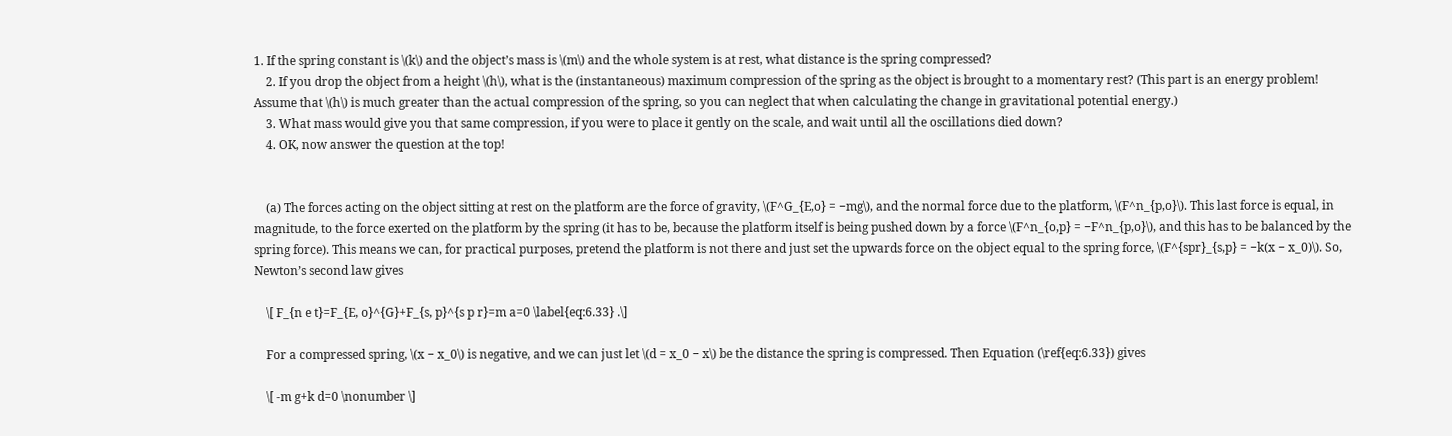1. If the spring constant is \(k\) and the object’s mass is \(m\) and the whole system is at rest, what distance is the spring compressed?
    2. If you drop the object from a height \(h\), what is the (instantaneous) maximum compression of the spring as the object is brought to a momentary rest? (This part is an energy problem! Assume that \(h\) is much greater than the actual compression of the spring, so you can neglect that when calculating the change in gravitational potential energy.)
    3. What mass would give you that same compression, if you were to place it gently on the scale, and wait until all the oscillations died down?
    4. OK, now answer the question at the top!


    (a) The forces acting on the object sitting at rest on the platform are the force of gravity, \(F^G_{E,o} = −mg\), and the normal force due to the platform, \(F^n_{p,o}\). This last force is equal, in magnitude, to the force exerted on the platform by the spring (it has to be, because the platform itself is being pushed down by a force \(F^n_{o,p} = −F^n_{p,o}\), and this has to be balanced by the spring force). This means we can, for practical purposes, pretend the platform is not there and just set the upwards force on the object equal to the spring force, \(F^{spr}_{s,p} = −k(x − x_0)\). So, Newton’s second law gives

    \[ F_{n e t}=F_{E, o}^{G}+F_{s, p}^{s p r}=m a=0 \label{eq:6.33} .\]

    For a compressed spring, \(x − x_0\) is negative, and we can just let \(d = x_0 − x\) be the distance the spring is compressed. Then Equation (\ref{eq:6.33}) gives

    \[ -m g+k d=0 \nonumber \]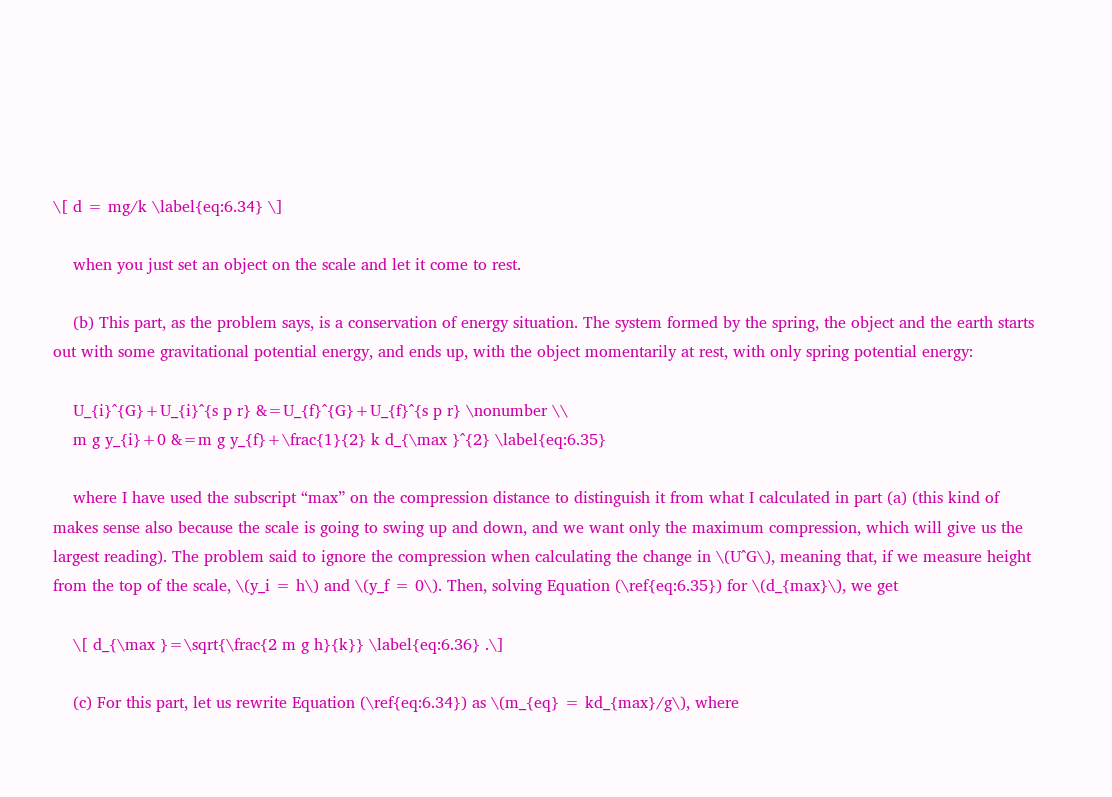\[ d = mg/k \label{eq:6.34} \]

    when you just set an object on the scale and let it come to rest.

    (b) This part, as the problem says, is a conservation of energy situation. The system formed by the spring, the object and the earth starts out with some gravitational potential energy, and ends up, with the object momentarily at rest, with only spring potential energy:

    U_{i}^{G}+U_{i}^{s p r} &=U_{f}^{G}+U_{f}^{s p r} \nonumber \\
    m g y_{i}+0 &=m g y_{f}+\frac{1}{2} k d_{\max }^{2} \label{eq:6.35}

    where I have used the subscript “max” on the compression distance to distinguish it from what I calculated in part (a) (this kind of makes sense also because the scale is going to swing up and down, and we want only the maximum compression, which will give us the largest reading). The problem said to ignore the compression when calculating the change in \(U^G\), meaning that, if we measure height from the top of the scale, \(y_i = h\) and \(y_f = 0\). Then, solving Equation (\ref{eq:6.35}) for \(d_{max}\), we get

    \[ d_{\max }=\sqrt{\frac{2 m g h}{k}} \label{eq:6.36} .\]

    (c) For this part, let us rewrite Equation (\ref{eq:6.34}) as \(m_{eq} = kd_{max}/g\), where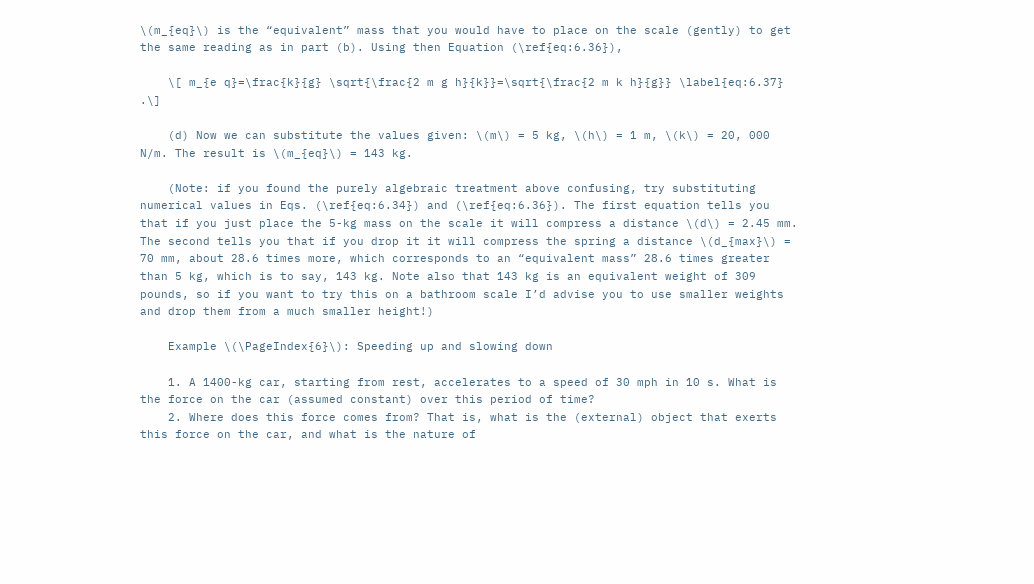\(m_{eq}\) is the “equivalent” mass that you would have to place on the scale (gently) to get the same reading as in part (b). Using then Equation (\ref{eq:6.36}),

    \[ m_{e q}=\frac{k}{g} \sqrt{\frac{2 m g h}{k}}=\sqrt{\frac{2 m k h}{g}} \label{eq:6.37} .\]

    (d) Now we can substitute the values given: \(m\) = 5 kg, \(h\) = 1 m, \(k\) = 20, 000 N/m. The result is \(m_{eq}\) = 143 kg.

    (Note: if you found the purely algebraic treatment above confusing, try substituting numerical values in Eqs. (\ref{eq:6.34}) and (\ref{eq:6.36}). The first equation tells you that if you just place the 5-kg mass on the scale it will compress a distance \(d\) = 2.45 mm. The second tells you that if you drop it it will compress the spring a distance \(d_{max}\) = 70 mm, about 28.6 times more, which corresponds to an “equivalent mass” 28.6 times greater than 5 kg, which is to say, 143 kg. Note also that 143 kg is an equivalent weight of 309 pounds, so if you want to try this on a bathroom scale I’d advise you to use smaller weights and drop them from a much smaller height!)

    Example \(\PageIndex{6}\): Speeding up and slowing down

    1. A 1400-kg car, starting from rest, accelerates to a speed of 30 mph in 10 s. What is the force on the car (assumed constant) over this period of time?
    2. Where does this force comes from? That is, what is the (external) object that exerts this force on the car, and what is the nature of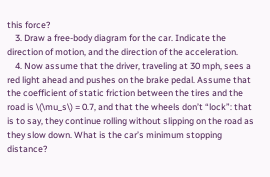this force?
    3. Draw a free-body diagram for the car. Indicate the direction of motion, and the direction of the acceleration.
    4. Now assume that the driver, traveling at 30 mph, sees a red light ahead and pushes on the brake pedal. Assume that the coefficient of static friction between the tires and the road is \(\mu_s\) = 0.7, and that the wheels don’t “lock”: that is to say, they continue rolling without slipping on the road as they slow down. What is the car’s minimum stopping distance?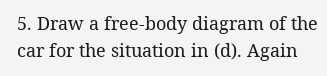5. Draw a free-body diagram of the car for the situation in (d). Again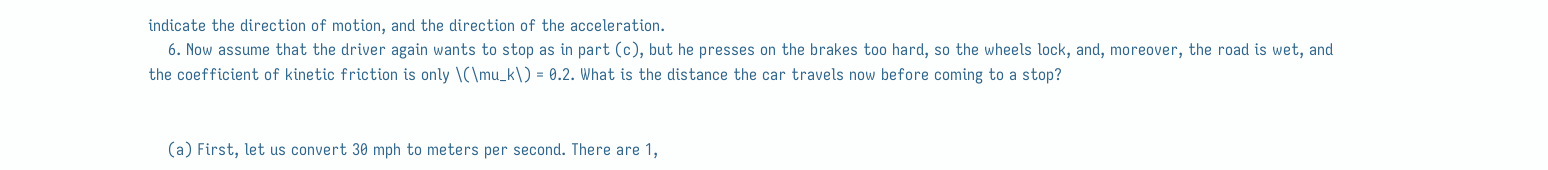indicate the direction of motion, and the direction of the acceleration.
    6. Now assume that the driver again wants to stop as in part (c), but he presses on the brakes too hard, so the wheels lock, and, moreover, the road is wet, and the coefficient of kinetic friction is only \(\mu_k\) = 0.2. What is the distance the car travels now before coming to a stop?


    (a) First, let us convert 30 mph to meters per second. There are 1,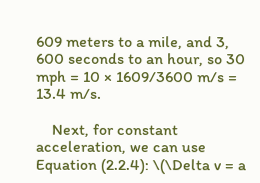609 meters to a mile, and 3, 600 seconds to an hour, so 30 mph = 10 × 1609/3600 m/s = 13.4 m/s.

    Next, for constant acceleration, we can use Equation (2.2.4): \(\Delta v = a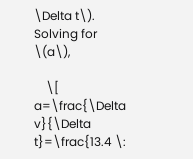\Delta t\). Solving for \(a\),

    \[ a=\frac{\Delta v}{\Delta t}=\frac{13.4 \: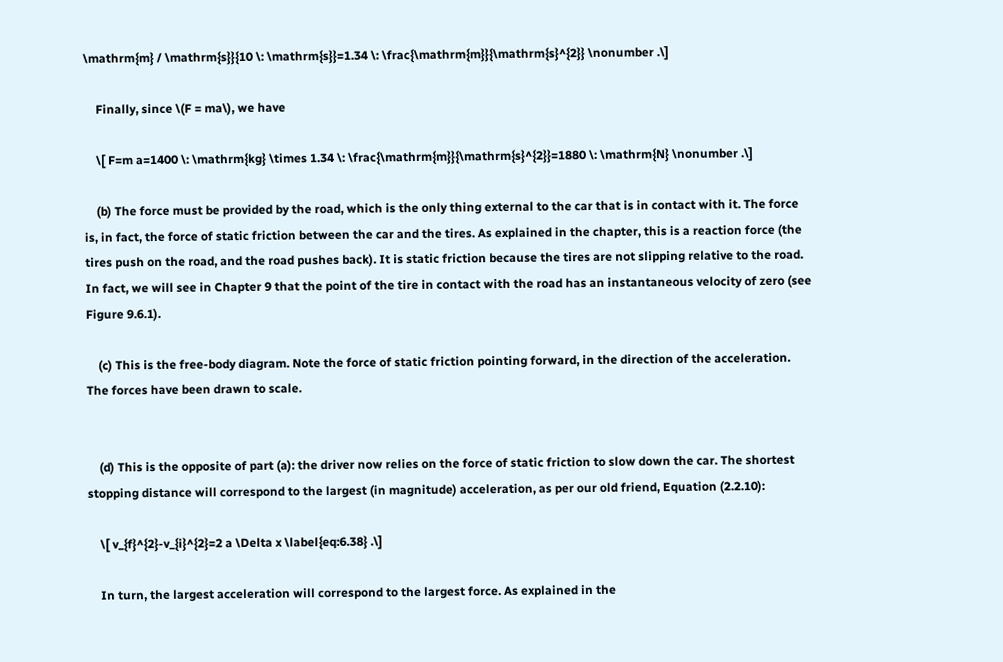\mathrm{m} / \mathrm{s}}{10 \: \mathrm{s}}=1.34 \: \frac{\mathrm{m}}{\mathrm{s}^{2}} \nonumber .\]

    Finally, since \(F = ma\), we have

    \[ F=m a=1400 \: \mathrm{kg} \times 1.34 \: \frac{\mathrm{m}}{\mathrm{s}^{2}}=1880 \: \mathrm{N} \nonumber .\]

    (b) The force must be provided by the road, which is the only thing external to the car that is in contact with it. The force is, in fact, the force of static friction between the car and the tires. As explained in the chapter, this is a reaction force (the tires push on the road, and the road pushes back). It is static friction because the tires are not slipping relative to the road. In fact, we will see in Chapter 9 that the point of the tire in contact with the road has an instantaneous velocity of zero (see Figure 9.6.1).

    (c) This is the free-body diagram. Note the force of static friction pointing forward, in the direction of the acceleration. The forces have been drawn to scale.


    (d) This is the opposite of part (a): the driver now relies on the force of static friction to slow down the car. The shortest stopping distance will correspond to the largest (in magnitude) acceleration, as per our old friend, Equation (2.2.10):

    \[ v_{f}^{2}-v_{i}^{2}=2 a \Delta x \label{eq:6.38} .\]

    In turn, the largest acceleration will correspond to the largest force. As explained in the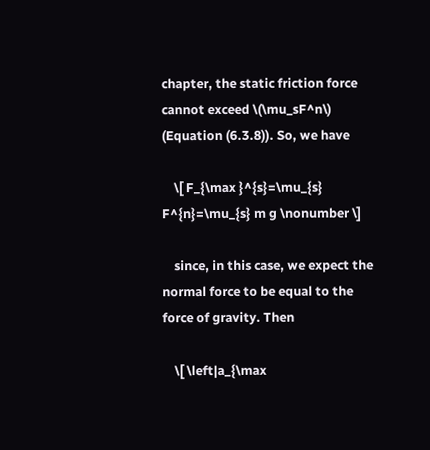chapter, the static friction force cannot exceed \(\mu_sF^n\) (Equation (6.3.8)). So, we have

    \[ F_{\max }^{s}=\mu_{s} F^{n}=\mu_{s} m g \nonumber \]

    since, in this case, we expect the normal force to be equal to the force of gravity. Then

    \[ \left|a_{\max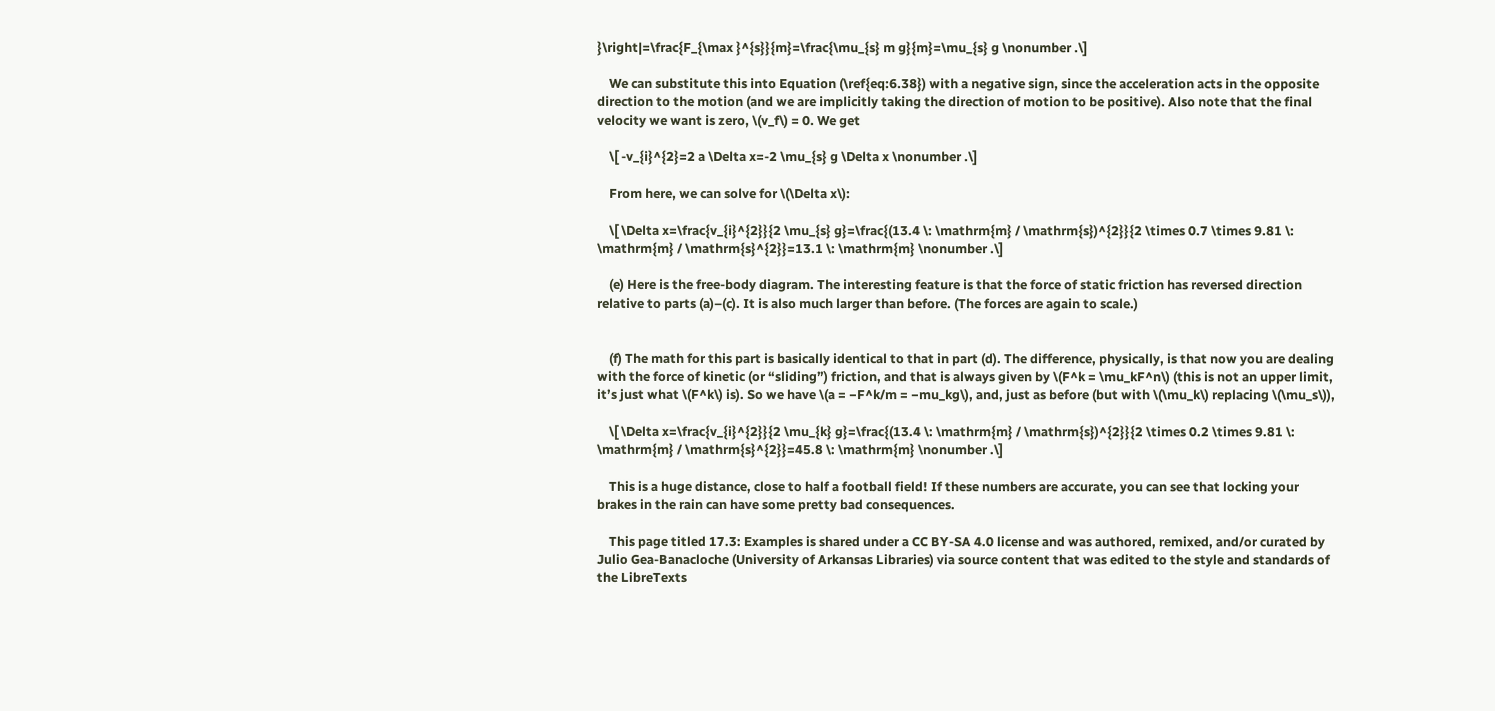}\right|=\frac{F_{\max }^{s}}{m}=\frac{\mu_{s} m g}{m}=\mu_{s} g \nonumber .\]

    We can substitute this into Equation (\ref{eq:6.38}) with a negative sign, since the acceleration acts in the opposite direction to the motion (and we are implicitly taking the direction of motion to be positive). Also note that the final velocity we want is zero, \(v_f\) = 0. We get

    \[ -v_{i}^{2}=2 a \Delta x=-2 \mu_{s} g \Delta x \nonumber .\]

    From here, we can solve for \(\Delta x\):

    \[ \Delta x=\frac{v_{i}^{2}}{2 \mu_{s} g}=\frac{(13.4 \: \mathrm{m} / \mathrm{s})^{2}}{2 \times 0.7 \times 9.81 \: \mathrm{m} / \mathrm{s}^{2}}=13.1 \: \mathrm{m} \nonumber .\]

    (e) Here is the free-body diagram. The interesting feature is that the force of static friction has reversed direction relative to parts (a)–(c). It is also much larger than before. (The forces are again to scale.)


    (f) The math for this part is basically identical to that in part (d). The difference, physically, is that now you are dealing with the force of kinetic (or “sliding”) friction, and that is always given by \(F^k = \mu_kF^n\) (this is not an upper limit, it’s just what \(F^k\) is). So we have \(a = −F^k/m = −mu_kg\), and, just as before (but with \(\mu_k\) replacing \(\mu_s\)),

    \[ \Delta x=\frac{v_{i}^{2}}{2 \mu_{k} g}=\frac{(13.4 \: \mathrm{m} / \mathrm{s})^{2}}{2 \times 0.2 \times 9.81 \: \mathrm{m} / \mathrm{s}^{2}}=45.8 \: \mathrm{m} \nonumber .\]

    This is a huge distance, close to half a football field! If these numbers are accurate, you can see that locking your brakes in the rain can have some pretty bad consequences.

    This page titled 17.3: Examples is shared under a CC BY-SA 4.0 license and was authored, remixed, and/or curated by Julio Gea-Banacloche (University of Arkansas Libraries) via source content that was edited to the style and standards of the LibreTexts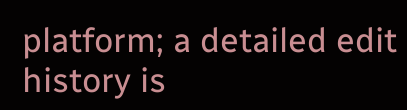platform; a detailed edit history is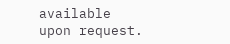available upon request.